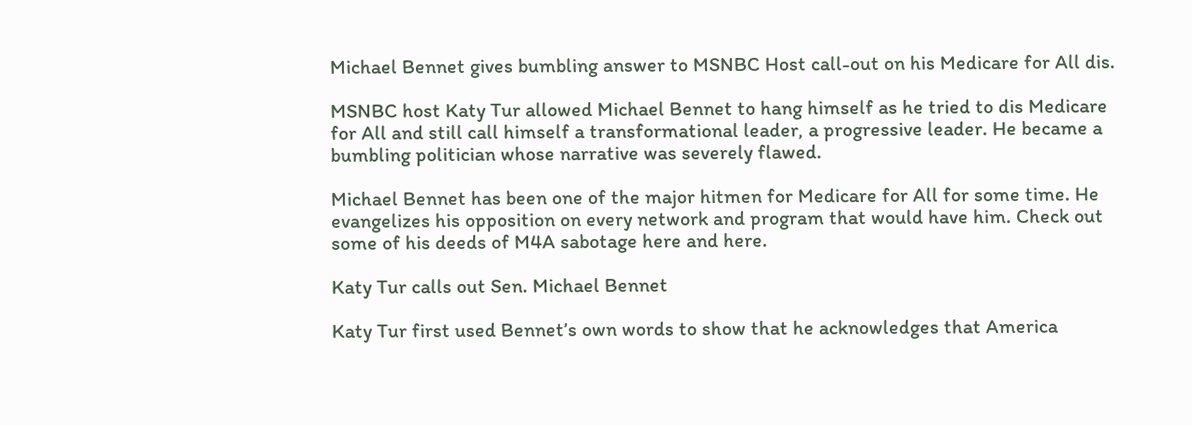Michael Bennet gives bumbling answer to MSNBC Host call-out on his Medicare for All dis.

MSNBC host Katy Tur allowed Michael Bennet to hang himself as he tried to dis Medicare for All and still call himself a transformational leader, a progressive leader. He became a bumbling politician whose narrative was severely flawed.

Michael Bennet has been one of the major hitmen for Medicare for All for some time. He evangelizes his opposition on every network and program that would have him. Check out some of his deeds of M4A sabotage here and here.

Katy Tur calls out Sen. Michael Bennet

Katy Tur first used Bennet’s own words to show that he acknowledges that America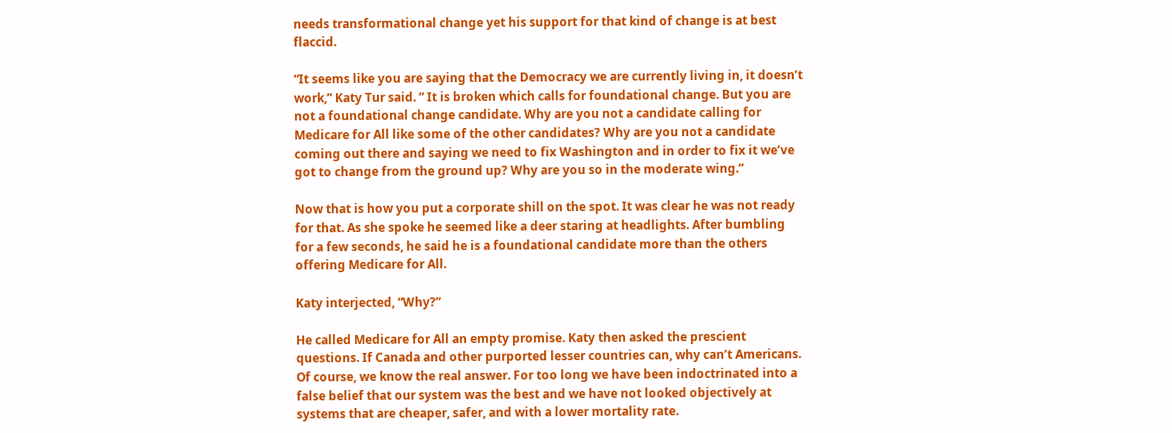needs transformational change yet his support for that kind of change is at best flaccid.

“It seems like you are saying that the Democracy we are currently living in, it doesn’t work,” Katy Tur said. ” It is broken which calls for foundational change. But you are not a foundational change candidate. Why are you not a candidate calling for Medicare for All like some of the other candidates? Why are you not a candidate coming out there and saying we need to fix Washington and in order to fix it we’ve got to change from the ground up? Why are you so in the moderate wing.”

Now that is how you put a corporate shill on the spot. It was clear he was not ready for that. As she spoke he seemed like a deer staring at headlights. After bumbling for a few seconds, he said he is a foundational candidate more than the others offering Medicare for All.

Katy interjected, “Why?”

He called Medicare for All an empty promise. Katy then asked the prescient questions. If Canada and other purported lesser countries can, why can’t Americans. Of course, we know the real answer. For too long we have been indoctrinated into a false belief that our system was the best and we have not looked objectively at systems that are cheaper, safer, and with a lower mortality rate.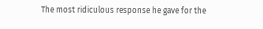The most ridiculous response he gave for the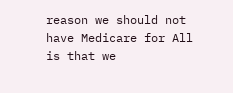reason we should not have Medicare for All is that we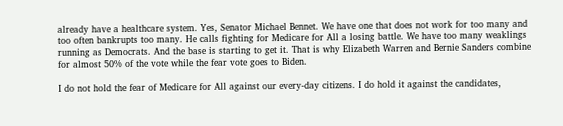already have a healthcare system. Yes, Senator Michael Bennet. We have one that does not work for too many and too often bankrupts too many. He calls fighting for Medicare for All a losing battle. We have too many weaklings running as Democrats. And the base is starting to get it. That is why Elizabeth Warren and Bernie Sanders combine for almost 50% of the vote while the fear vote goes to Biden.

I do not hold the fear of Medicare for All against our every-day citizens. I do hold it against the candidates,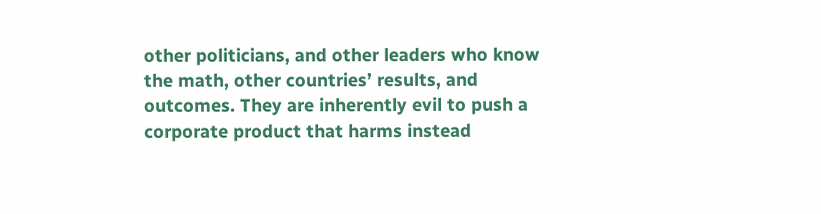other politicians, and other leaders who know the math, other countries’ results, and outcomes. They are inherently evil to push a corporate product that harms instead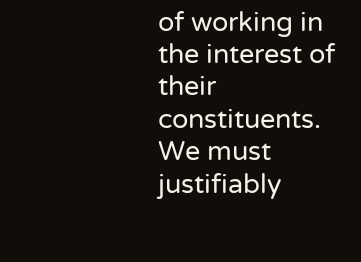of working in the interest of their constituents. We must justifiably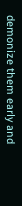demonize them early and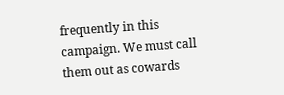frequently in this campaign. We must call them out as cowards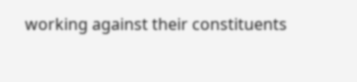working against their constituents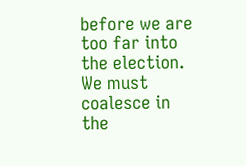before we are too far into the election. We must coalesce in the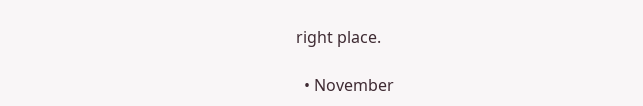right place.

  • November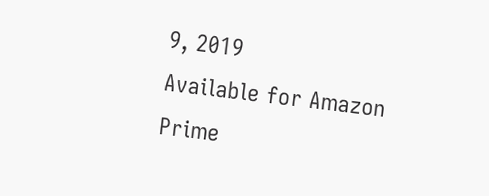9, 2019
Available for Amazon Prime